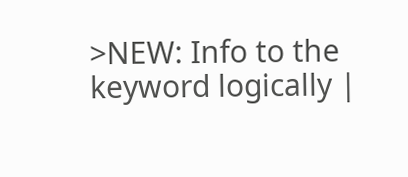>NEW: Info to the keyword logically |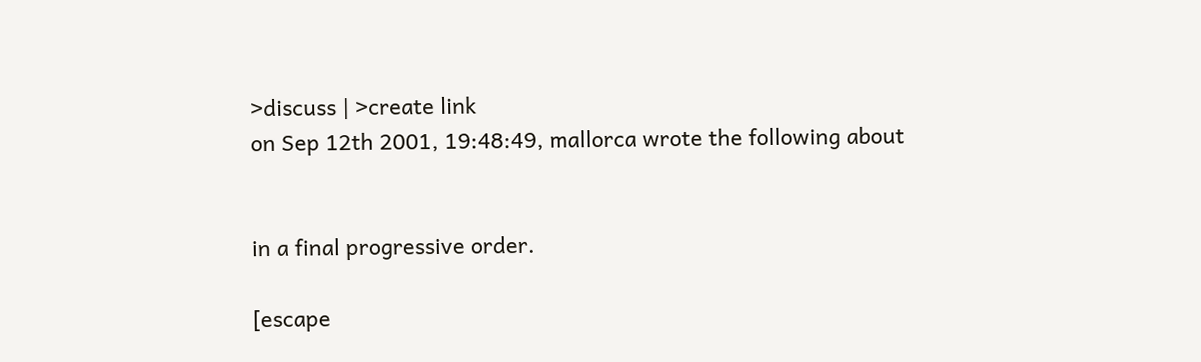>discuss | >create link
on Sep 12th 2001, 19:48:49, mallorca wrote the following about


in a final progressive order.

[escape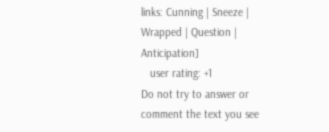links: Cunning | Sneeze | Wrapped | Question | Anticipation]
   user rating: +1
Do not try to answer or comment the text you see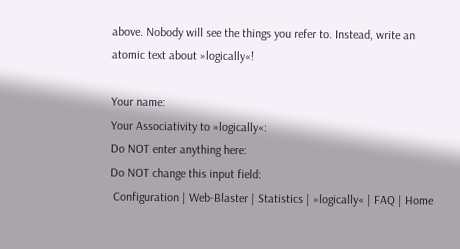above. Nobody will see the things you refer to. Instead, write an atomic text about »logically«!

Your name:
Your Associativity to »logically«:
Do NOT enter anything here:
Do NOT change this input field:
 Configuration | Web-Blaster | Statistics | »logically« | FAQ | Home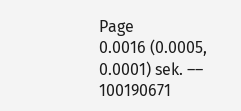Page
0.0016 (0.0005, 0.0001) sek. –– 100190671